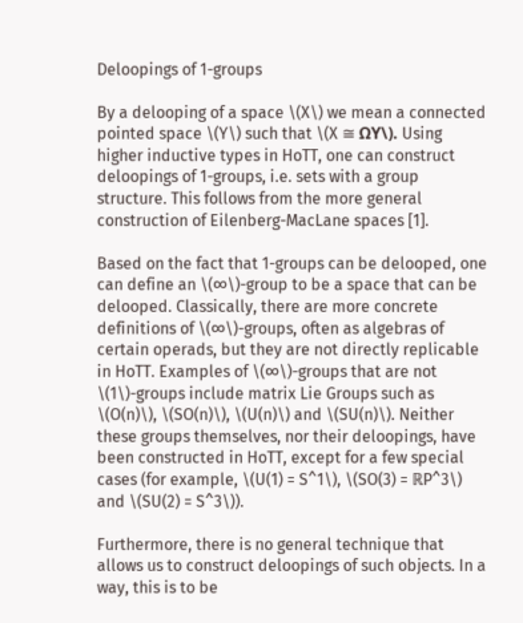Deloopings of 1-groups

By a delooping of a space \(X\) we mean a connected pointed space \(Y\) such that \(X ≅ ΩY\). Using higher inductive types in HoTT, one can construct deloopings of 1-groups, i.e. sets with a group structure. This follows from the more general construction of Eilenberg-MacLane spaces [1].

Based on the fact that 1-groups can be delooped, one can define an \(∞\)-group to be a space that can be delooped. Classically, there are more concrete definitions of \(∞\)-groups, often as algebras of certain operads, but they are not directly replicable in HoTT. Examples of \(∞\)-groups that are not \(1\)-groups include matrix Lie Groups such as \(O(n)\), \(SO(n)\), \(U(n)\) and \(SU(n)\). Neither these groups themselves, nor their deloopings, have been constructed in HoTT, except for a few special cases (for example, \(U(1) = S^1\), \(SO(3) = ℝP^3\) and \(SU(2) = S^3\)).

Furthermore, there is no general technique that allows us to construct deloopings of such objects. In a way, this is to be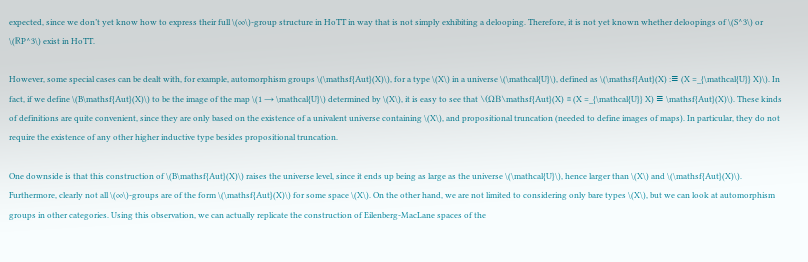expected, since we don’t yet know how to express their full \(∞\)-group structure in HoTT in way that is not simply exhibiting a delooping. Therefore, it is not yet known whether deloopings of \(S^3\) or \(ℝP^3\) exist in HoTT.

However, some special cases can be dealt with, for example, automorphism groups \(\mathsf{Aut}(X)\), for a type \(X\) in a universe \(\mathcal{U}\), defined as \(\mathsf{Aut}(X) :≡ (X =_{\mathcal{U}} X)\). In fact, if we define \(B\mathsf{Aut}(X)\) to be the image of the map \(1 → \mathcal{U}\) determined by \(X\), it is easy to see that \(ΩB\mathsf{Aut}(X) ≅ (X =_{\mathcal{U}} X) ≡ \mathsf{Aut}(X)\). These kinds of definitions are quite convenient, since they are only based on the existence of a univalent universe containing \(X\), and propositional truncation (needed to define images of maps). In particular, they do not require the existence of any other higher inductive type besides propositional truncation.

One downside is that this construction of \(B\mathsf{Aut}(X)\) raises the universe level, since it ends up being as large as the universe \(\mathcal{U}\), hence larger than \(X\) and \(\mathsf{Aut}(X)\). Furthermore, clearly not all \(∞\)-groups are of the form \(\mathsf{Aut}(X)\) for some space \(X\). On the other hand, we are not limited to considering only bare types \(X\), but we can look at automorphism groups in other categories. Using this observation, we can actually replicate the construction of Eilenberg-MacLane spaces of the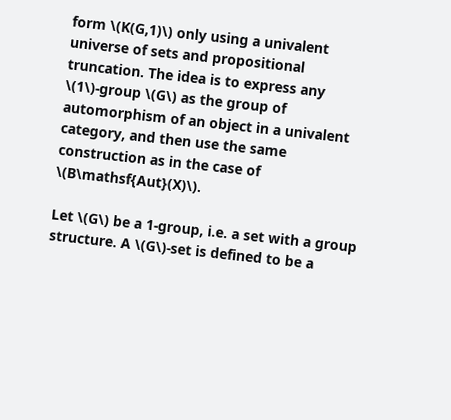form \(K(G,1)\) only using a univalent universe of sets and propositional truncation. The idea is to express any \(1\)-group \(G\) as the group of automorphism of an object in a univalent category, and then use the same construction as in the case of \(B\mathsf{Aut}(X)\).

Let \(G\) be a 1-group, i.e. a set with a group structure. A \(G\)-set is defined to be a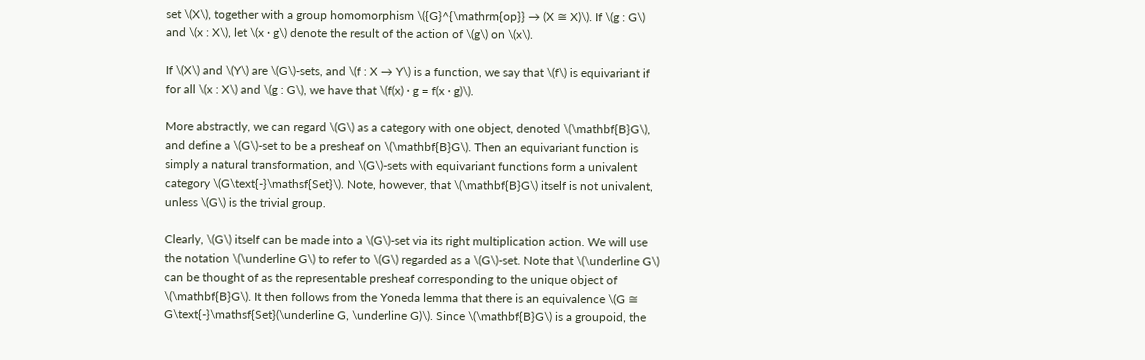set \(X\), together with a group homomorphism \({G}^{\mathrm{op}} → (X ≅ X)\). If \(g : G\) and \(x : X\), let \(x · g\) denote the result of the action of \(g\) on \(x\).

If \(X\) and \(Y\) are \(G\)-sets, and \(f : X → Y\) is a function, we say that \(f\) is equivariant if for all \(x : X\) and \(g : G\), we have that \(f(x) · g = f(x · g)\).

More abstractly, we can regard \(G\) as a category with one object, denoted \(\mathbf{B}G\), and define a \(G\)-set to be a presheaf on \(\mathbf{B}G\). Then an equivariant function is simply a natural transformation, and \(G\)-sets with equivariant functions form a univalent category \(G\text{-}\mathsf{Set}\). Note, however, that \(\mathbf{B}G\) itself is not univalent, unless \(G\) is the trivial group.

Clearly, \(G\) itself can be made into a \(G\)-set via its right multiplication action. We will use the notation \(\underline G\) to refer to \(G\) regarded as a \(G\)-set. Note that \(\underline G\) can be thought of as the representable presheaf corresponding to the unique object of \(\mathbf{B}G\). It then follows from the Yoneda lemma that there is an equivalence \(G ≅ G\text{-}\mathsf{Set}(\underline G, \underline G)\). Since \(\mathbf{B}G\) is a groupoid, the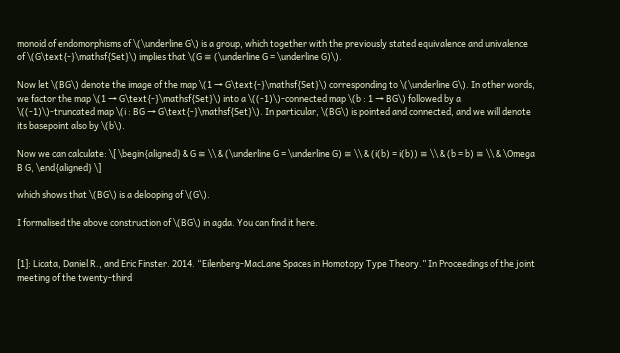monoid of endomorphisms of \(\underline G\) is a group, which together with the previously stated equivalence and univalence of \(G\text{-}\mathsf{Set}\) implies that \(G ≅ (\underline G = \underline G)\).

Now let \(BG\) denote the image of the map \(1 → G\text{-}\mathsf{Set}\) corresponding to \(\underline G\). In other words, we factor the map \(1 → G\text{-}\mathsf{Set}\) into a \((-1)\)-connected map \(b : 1 → BG\) followed by a \((-1)\)-truncated map \(i : BG → G\text{-}\mathsf{Set}\). In particular, \(BG\) is pointed and connected, and we will denote its basepoint also by \(b\).

Now we can calculate: \[ \begin{aligned} & G ≅ \\ & (\underline G = \underline G) ≅ \\ & (i(b) = i(b)) ≅ \\ & (b = b) ≅ \\ & \Omega B G, \end{aligned} \]

which shows that \(BG\) is a delooping of \(G\).

I formalised the above construction of \(BG\) in agda. You can find it here.


[1]: Licata, Daniel R., and Eric Finster. 2014. “Eilenberg-MacLane Spaces in Homotopy Type Theory.” In Proceedings of the joint meeting of the twenty-third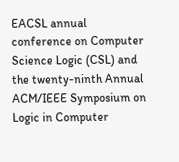EACSL annual conference on Computer Science Logic (CSL) and the twenty-ninth Annual ACM/IEEE Symposium on Logic in Computer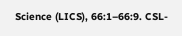Science (LICS), 66:1–66:9. CSL-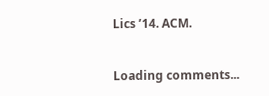Lics ’14. ACM.


Loading comments...